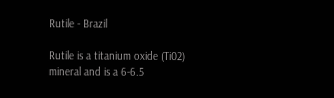Rutile - Brazil

Rutile is a titanium oxide (Ti02) mineral and is a 6-6.5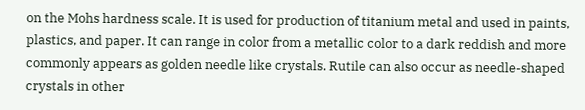on the Mohs hardness scale. It is used for production of titanium metal and used in paints, plastics, and paper. It can range in color from a metallic color to a dark reddish and more commonly appears as golden needle like crystals. Rutile can also occur as needle-shaped crystals in other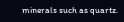minerals such as quartz.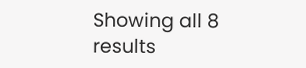Showing all 8 results